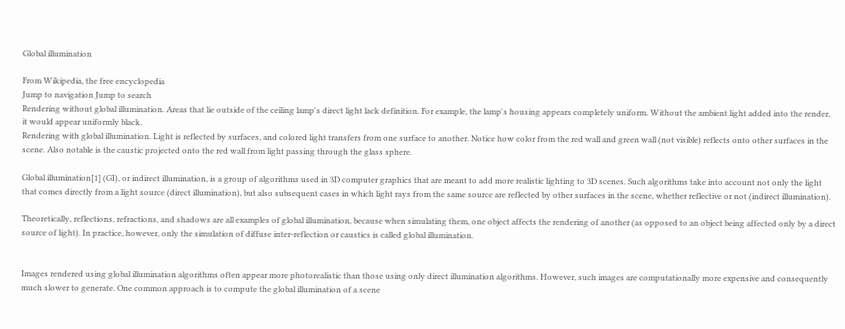Global illumination

From Wikipedia, the free encyclopedia
Jump to navigation Jump to search
Rendering without global illumination. Areas that lie outside of the ceiling lamp's direct light lack definition. For example, the lamp's housing appears completely uniform. Without the ambient light added into the render, it would appear uniformly black.
Rendering with global illumination. Light is reflected by surfaces, and colored light transfers from one surface to another. Notice how color from the red wall and green wall (not visible) reflects onto other surfaces in the scene. Also notable is the caustic projected onto the red wall from light passing through the glass sphere.

Global illumination[1] (GI), or indirect illumination, is a group of algorithms used in 3D computer graphics that are meant to add more realistic lighting to 3D scenes. Such algorithms take into account not only the light that comes directly from a light source (direct illumination), but also subsequent cases in which light rays from the same source are reflected by other surfaces in the scene, whether reflective or not (indirect illumination).

Theoretically, reflections, refractions, and shadows are all examples of global illumination, because when simulating them, one object affects the rendering of another (as opposed to an object being affected only by a direct source of light). In practice, however, only the simulation of diffuse inter-reflection or caustics is called global illumination.


Images rendered using global illumination algorithms often appear more photorealistic than those using only direct illumination algorithms. However, such images are computationally more expensive and consequently much slower to generate. One common approach is to compute the global illumination of a scene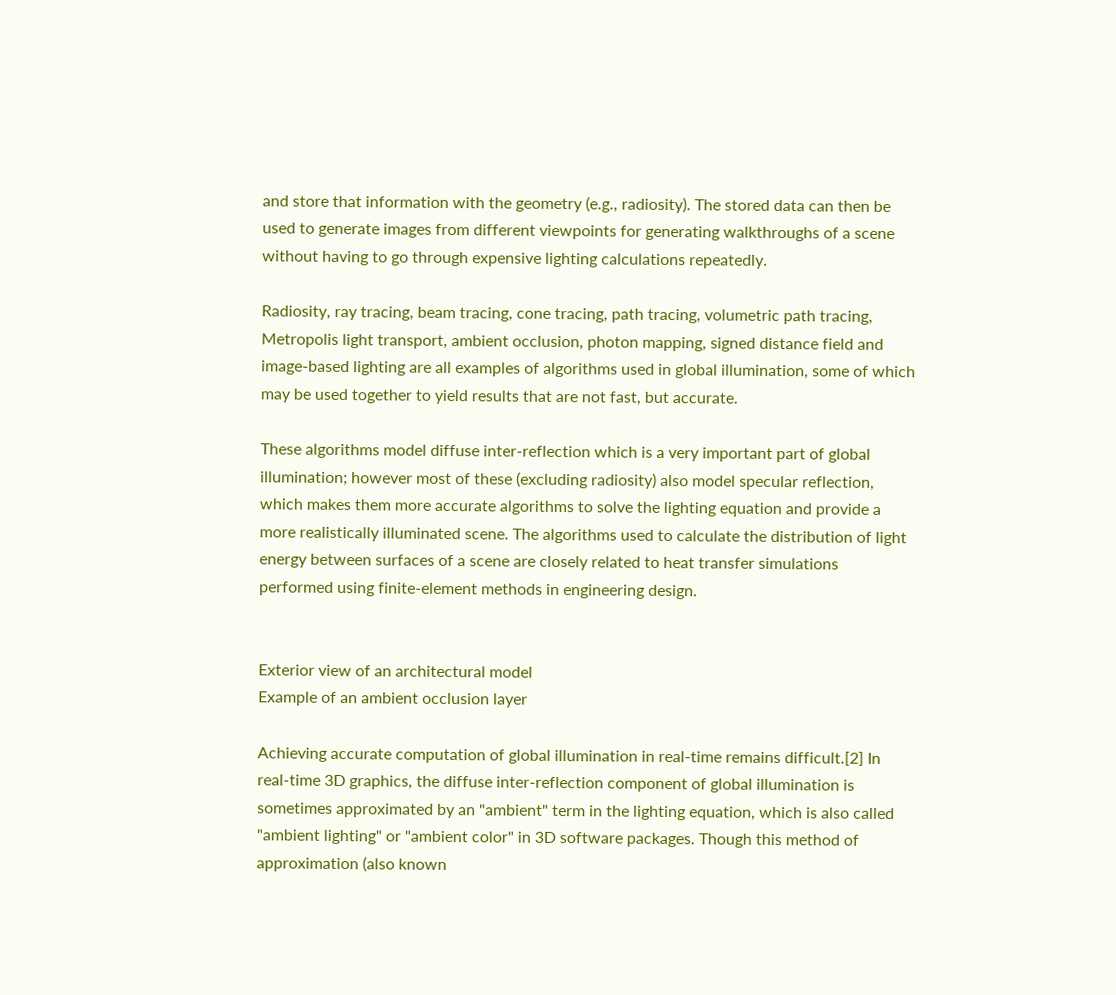and store that information with the geometry (e.g., radiosity). The stored data can then be used to generate images from different viewpoints for generating walkthroughs of a scene without having to go through expensive lighting calculations repeatedly.

Radiosity, ray tracing, beam tracing, cone tracing, path tracing, volumetric path tracing, Metropolis light transport, ambient occlusion, photon mapping, signed distance field and image-based lighting are all examples of algorithms used in global illumination, some of which may be used together to yield results that are not fast, but accurate.

These algorithms model diffuse inter-reflection which is a very important part of global illumination; however most of these (excluding radiosity) also model specular reflection, which makes them more accurate algorithms to solve the lighting equation and provide a more realistically illuminated scene. The algorithms used to calculate the distribution of light energy between surfaces of a scene are closely related to heat transfer simulations performed using finite-element methods in engineering design.


Exterior view of an architectural model
Example of an ambient occlusion layer

Achieving accurate computation of global illumination in real-time remains difficult.[2] In real-time 3D graphics, the diffuse inter-reflection component of global illumination is sometimes approximated by an "ambient" term in the lighting equation, which is also called "ambient lighting" or "ambient color" in 3D software packages. Though this method of approximation (also known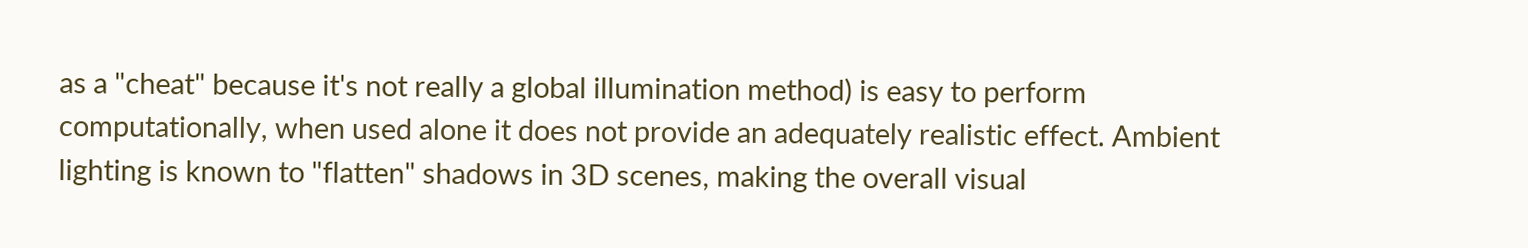as a "cheat" because it's not really a global illumination method) is easy to perform computationally, when used alone it does not provide an adequately realistic effect. Ambient lighting is known to "flatten" shadows in 3D scenes, making the overall visual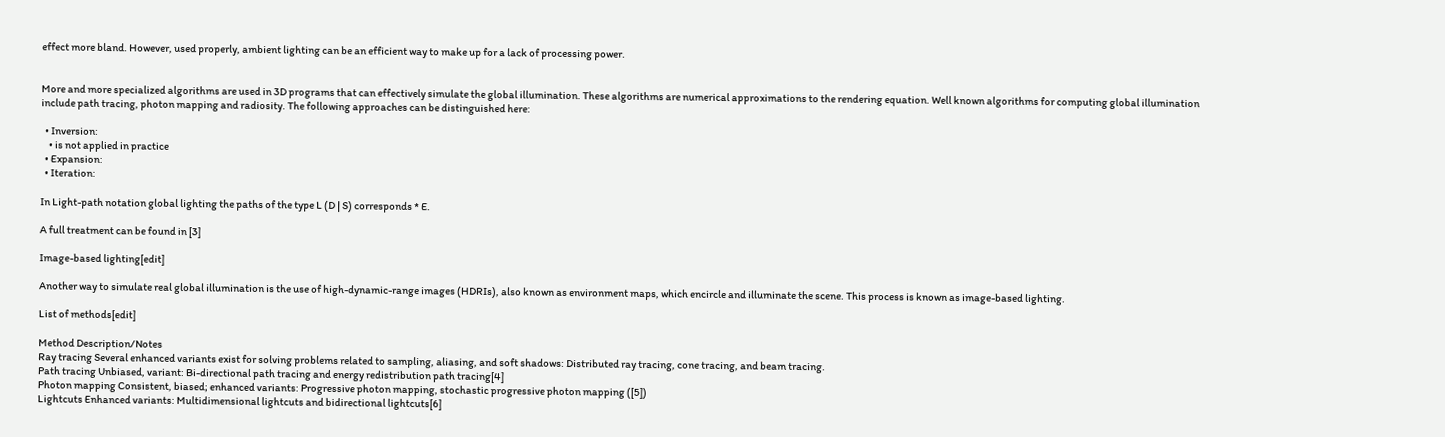effect more bland. However, used properly, ambient lighting can be an efficient way to make up for a lack of processing power.


More and more specialized algorithms are used in 3D programs that can effectively simulate the global illumination. These algorithms are numerical approximations to the rendering equation. Well known algorithms for computing global illumination include path tracing, photon mapping and radiosity. The following approaches can be distinguished here:

  • Inversion:
    • is not applied in practice
  • Expansion:
  • Iteration:

In Light-path notation global lighting the paths of the type L (D | S) corresponds * E.

A full treatment can be found in [3]

Image-based lighting[edit]

Another way to simulate real global illumination is the use of high-dynamic-range images (HDRIs), also known as environment maps, which encircle and illuminate the scene. This process is known as image-based lighting.

List of methods[edit]

Method Description/Notes
Ray tracing Several enhanced variants exist for solving problems related to sampling, aliasing, and soft shadows: Distributed ray tracing, cone tracing, and beam tracing.
Path tracing Unbiased, variant: Bi-directional path tracing and energy redistribution path tracing[4]
Photon mapping Consistent, biased; enhanced variants: Progressive photon mapping, stochastic progressive photon mapping ([5])
Lightcuts Enhanced variants: Multidimensional lightcuts and bidirectional lightcuts[6]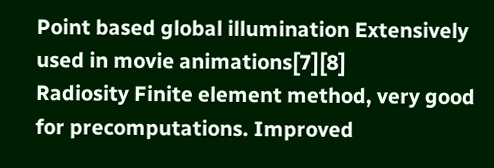Point based global illumination Extensively used in movie animations[7][8]
Radiosity Finite element method, very good for precomputations. Improved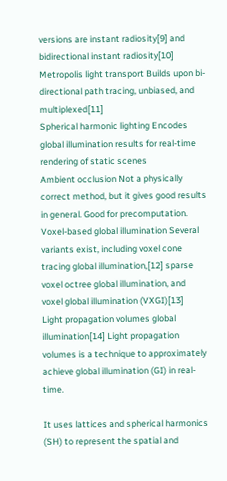versions are instant radiosity[9] and bidirectional instant radiosity[10]
Metropolis light transport Builds upon bi-directional path tracing, unbiased, and multiplexed[11]
Spherical harmonic lighting Encodes global illumination results for real-time rendering of static scenes
Ambient occlusion Not a physically correct method, but it gives good results in general. Good for precomputation.
Voxel-based global illumination Several variants exist, including voxel cone tracing global illumination,[12] sparse voxel octree global illumination, and voxel global illumination (VXGI)[13]
Light propagation volumes global illumination[14] Light propagation volumes is a technique to approximately achieve global illumination (GI) in real-time.

It uses lattices and spherical harmonics (SH) to represent the spatial and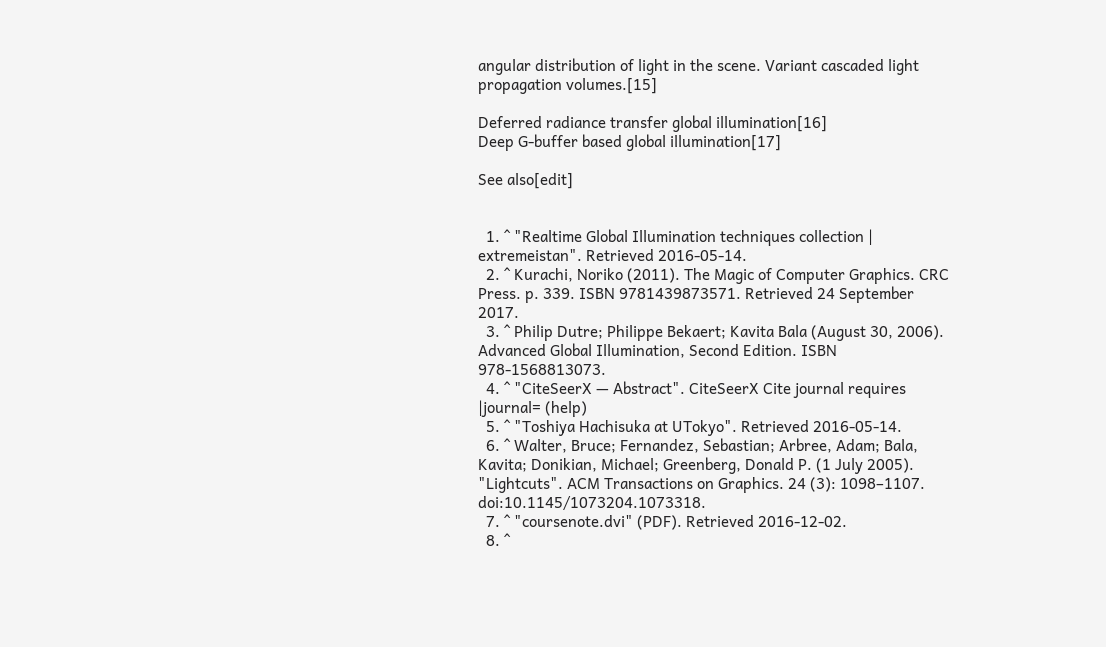angular distribution of light in the scene. Variant cascaded light propagation volumes.[15]

Deferred radiance transfer global illumination[16]
Deep G-buffer based global illumination[17]

See also[edit]


  1. ^ "Realtime Global Illumination techniques collection | extremeistan". Retrieved 2016-05-14.
  2. ^ Kurachi, Noriko (2011). The Magic of Computer Graphics. CRC Press. p. 339. ISBN 9781439873571. Retrieved 24 September 2017.
  3. ^ Philip Dutre; Philippe Bekaert; Kavita Bala (August 30, 2006). Advanced Global Illumination, Second Edition. ISBN 978-1568813073.
  4. ^ "CiteSeerX — Abstract". CiteSeerX Cite journal requires |journal= (help)
  5. ^ "Toshiya Hachisuka at UTokyo". Retrieved 2016-05-14.
  6. ^ Walter, Bruce; Fernandez, Sebastian; Arbree, Adam; Bala, Kavita; Donikian, Michael; Greenberg, Donald P. (1 July 2005). "Lightcuts". ACM Transactions on Graphics. 24 (3): 1098–1107. doi:10.1145/1073204.1073318.
  7. ^ "coursenote.dvi" (PDF). Retrieved 2016-12-02.
  8. ^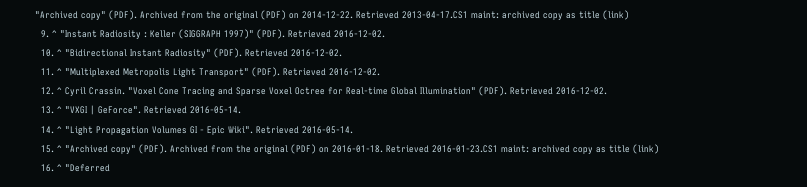"Archived copy" (PDF). Archived from the original (PDF) on 2014-12-22. Retrieved 2013-04-17.CS1 maint: archived copy as title (link)
  9. ^ "Instant Radiosity : Keller (SIGGRAPH 1997)" (PDF). Retrieved 2016-12-02.
  10. ^ "Bidirectional Instant Radiosity" (PDF). Retrieved 2016-12-02.
  11. ^ "Multiplexed Metropolis Light Transport" (PDF). Retrieved 2016-12-02.
  12. ^ Cyril Crassin. "Voxel Cone Tracing and Sparse Voxel Octree for Real-time Global Illumination" (PDF). Retrieved 2016-12-02.
  13. ^ "VXGI | GeForce". Retrieved 2016-05-14.
  14. ^ "Light Propagation Volumes GI - Epic Wiki". Retrieved 2016-05-14.
  15. ^ "Archived copy" (PDF). Archived from the original (PDF) on 2016-01-18. Retrieved 2016-01-23.CS1 maint: archived copy as title (link)
  16. ^ "Deferred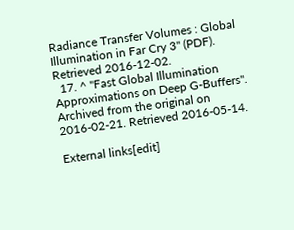Radiance Transfer Volumes : Global Illumination in Far Cry 3" (PDF). Retrieved 2016-12-02.
  17. ^ "Fast Global Illumination Approximations on Deep G-Buffers". Archived from the original on 2016-02-21. Retrieved 2016-05-14.

External links[edit]